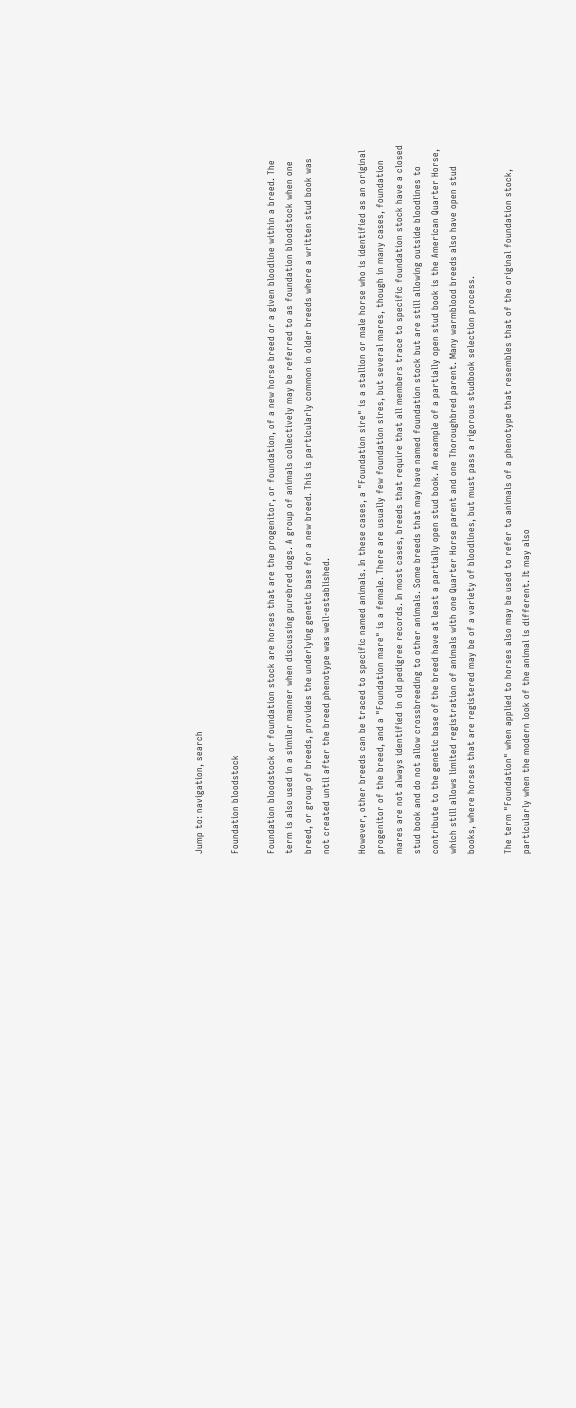Jump to: navigation, search

Foundation bloodstock

Foundation bloodstock or foundation stock are horses that are the progenitor, or foundation, of a new horse breed or a given bloodline within a breed. The term is also used in a similar manner when discussing purebred dogs. A group of animals collectively may be referred to as foundation bloodstock when one breed, or group of breeds, provides the underlying genetic base for a new breed. This is particularly common in older breeds where a written stud book was not created until after the breed phenotype was well-established.

However, other breeds can be traced to specific named animals. In these cases, a "Foundation sire" is a stallion or male horse who is identified as an original progenitor of the breed, and a "Foundation mare" is a female. There are usually few foundation sires, but several mares, though in many cases, foundation mares are not always identified in old pedigree records. In most cases, breeds that require that all members trace to specific foundation stock have a closed stud book and do not allow crossbreeding to other animals. Some breeds that may have named foundation stock but are still allowing outside bloodlines to contribute to the genetic base of the breed have at least a partially open stud book. An example of a partially open stud book is the American Quarter Horse, which still allows limited registration of animals with one Quarter Horse parent and one Thoroughbred parent. Many warmblood breeds also have open stud books, where horses that are registered may be of a variety of bloodlines, but must pass a rigorous studbook selection process.

The term "Foundation" when applied to horses also may be used to refer to animals of a phenotype that resembles that of the original foundation stock, particularly when the modern look of the animal is different. It may also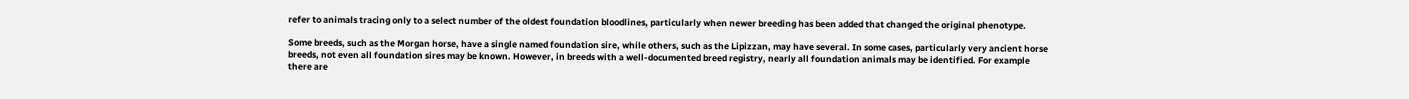refer to animals tracing only to a select number of the oldest foundation bloodlines, particularly when newer breeding has been added that changed the original phenotype.

Some breeds, such as the Morgan horse, have a single named foundation sire, while others, such as the Lipizzan, may have several. In some cases, particularly very ancient horse breeds, not even all foundation sires may be known. However, in breeds with a well-documented breed registry, nearly all foundation animals may be identified. For example there are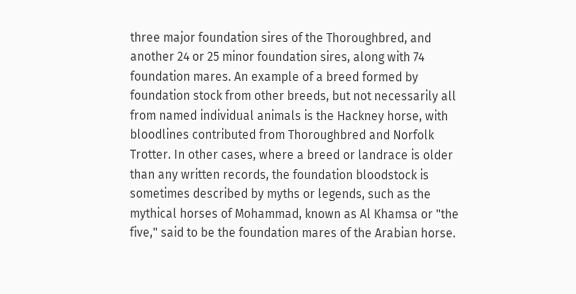three major foundation sires of the Thoroughbred, and another 24 or 25 minor foundation sires, along with 74 foundation mares. An example of a breed formed by foundation stock from other breeds, but not necessarily all from named individual animals is the Hackney horse, with bloodlines contributed from Thoroughbred and Norfolk Trotter. In other cases, where a breed or landrace is older than any written records, the foundation bloodstock is sometimes described by myths or legends, such as the mythical horses of Mohammad, known as Al Khamsa or "the five," said to be the foundation mares of the Arabian horse.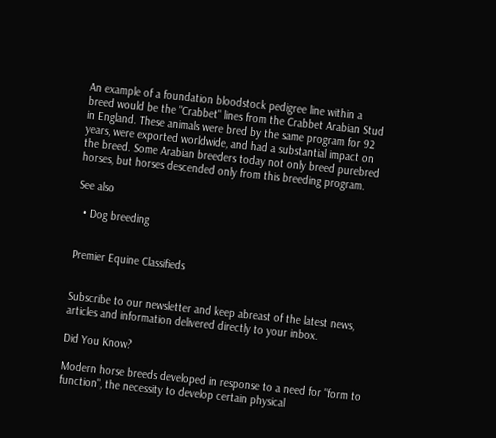An example of a foundation bloodstock pedigree line within a breed would be the "Crabbet" lines from the Crabbet Arabian Stud in England. These animals were bred by the same program for 92 years, were exported worldwide, and had a substantial impact on the breed. Some Arabian breeders today not only breed purebred horses, but horses descended only from this breeding program.

See also

  • Dog breeding


Premier Equine Classifieds


Subscribe to our newsletter and keep abreast of the latest news, articles and information delivered directly to your inbox.

Did You Know?

Modern horse breeds developed in response to a need for "form to function", the necessity to develop certain physical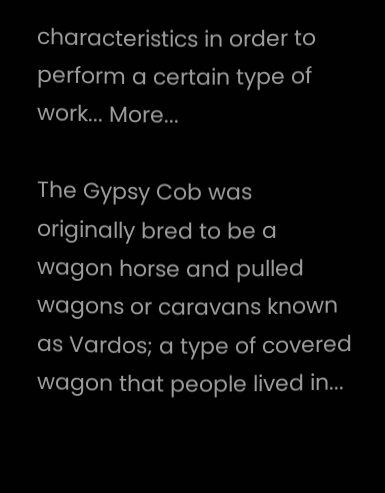characteristics in order to perform a certain type of work... More...

The Gypsy Cob was originally bred to be a wagon horse and pulled wagons or caravans known as Vardos; a type of covered wagon that people lived in...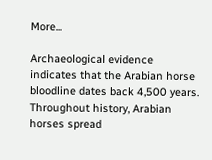More...

Archaeological evidence indicates that the Arabian horse bloodline dates back 4,500 years. Throughout history, Arabian horses spread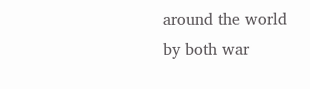around the world by both war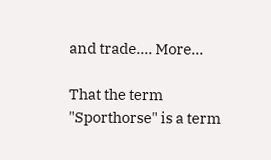and trade.... More...

That the term "Sporthorse" is a term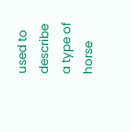used to describe a type of horse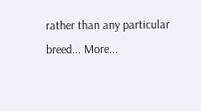rather than any particular breed... More...